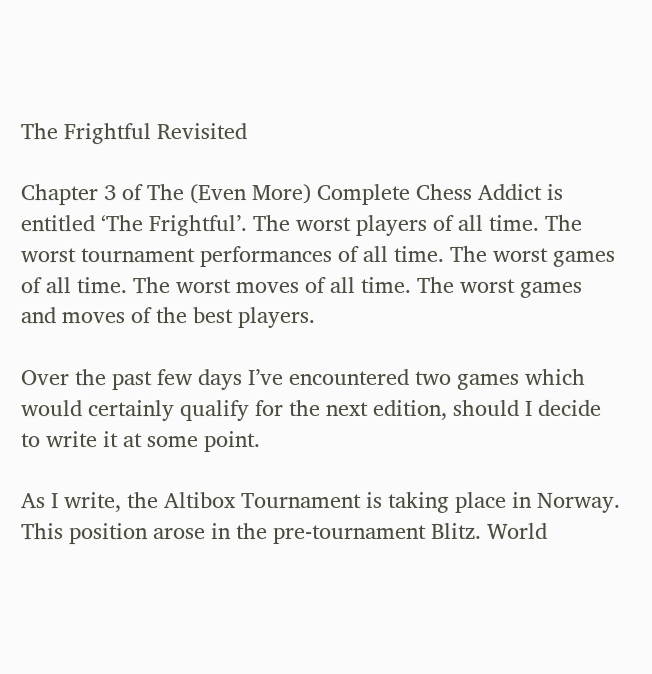The Frightful Revisited

Chapter 3 of The (Even More) Complete Chess Addict is entitled ‘The Frightful’. The worst players of all time. The worst tournament performances of all time. The worst games of all time. The worst moves of all time. The worst games and moves of the best players.

Over the past few days I’ve encountered two games which would certainly qualify for the next edition, should I decide to write it at some point.

As I write, the Altibox Tournament is taking place in Norway. This position arose in the pre-tournament Blitz. World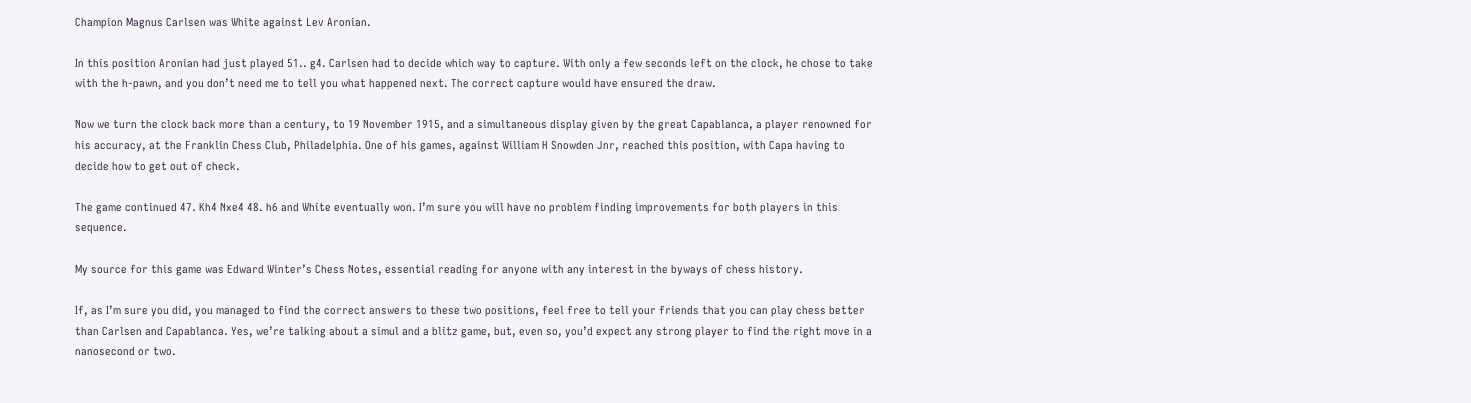Champion Magnus Carlsen was White against Lev Aronian.

In this position Aronian had just played 51.. g4. Carlsen had to decide which way to capture. With only a few seconds left on the clock, he chose to take with the h-pawn, and you don’t need me to tell you what happened next. The correct capture would have ensured the draw.

Now we turn the clock back more than a century, to 19 November 1915, and a simultaneous display given by the great Capablanca, a player renowned for his accuracy, at the Franklin Chess Club, Philadelphia. One of his games, against William H Snowden Jnr, reached this position, with Capa having to decide how to get out of check.

The game continued 47. Kh4 Nxe4 48. h6 and White eventually won. I’m sure you will have no problem finding improvements for both players in this sequence.

My source for this game was Edward Winter’s Chess Notes, essential reading for anyone with any interest in the byways of chess history.

If, as I’m sure you did, you managed to find the correct answers to these two positions, feel free to tell your friends that you can play chess better than Carlsen and Capablanca. Yes, we’re talking about a simul and a blitz game, but, even so, you’d expect any strong player to find the right move in a nanosecond or two.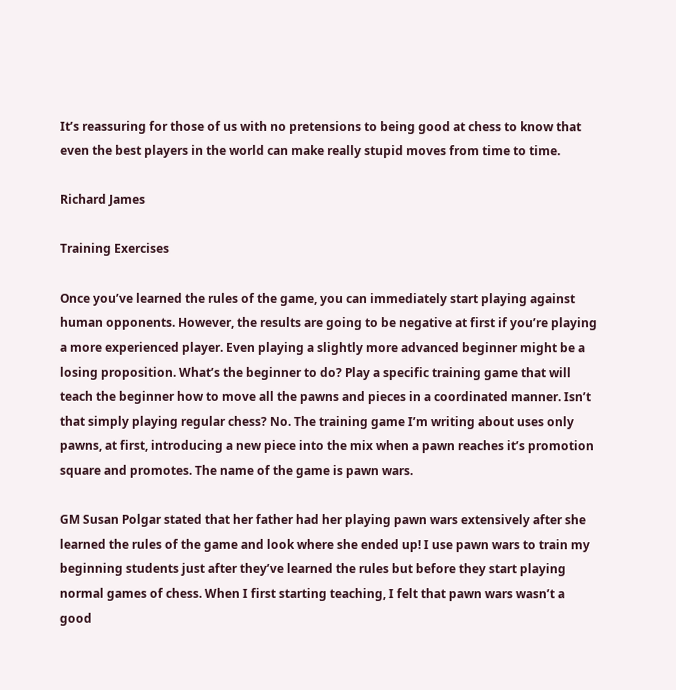It’s reassuring for those of us with no pretensions to being good at chess to know that even the best players in the world can make really stupid moves from time to time.

Richard James

Training Exercises

Once you’ve learned the rules of the game, you can immediately start playing against human opponents. However, the results are going to be negative at first if you’re playing a more experienced player. Even playing a slightly more advanced beginner might be a losing proposition. What’s the beginner to do? Play a specific training game that will teach the beginner how to move all the pawns and pieces in a coordinated manner. Isn’t that simply playing regular chess? No. The training game I’m writing about uses only pawns, at first, introducing a new piece into the mix when a pawn reaches it’s promotion square and promotes. The name of the game is pawn wars.

GM Susan Polgar stated that her father had her playing pawn wars extensively after she learned the rules of the game and look where she ended up! I use pawn wars to train my beginning students just after they’ve learned the rules but before they start playing normal games of chess. When I first starting teaching, I felt that pawn wars wasn’t a good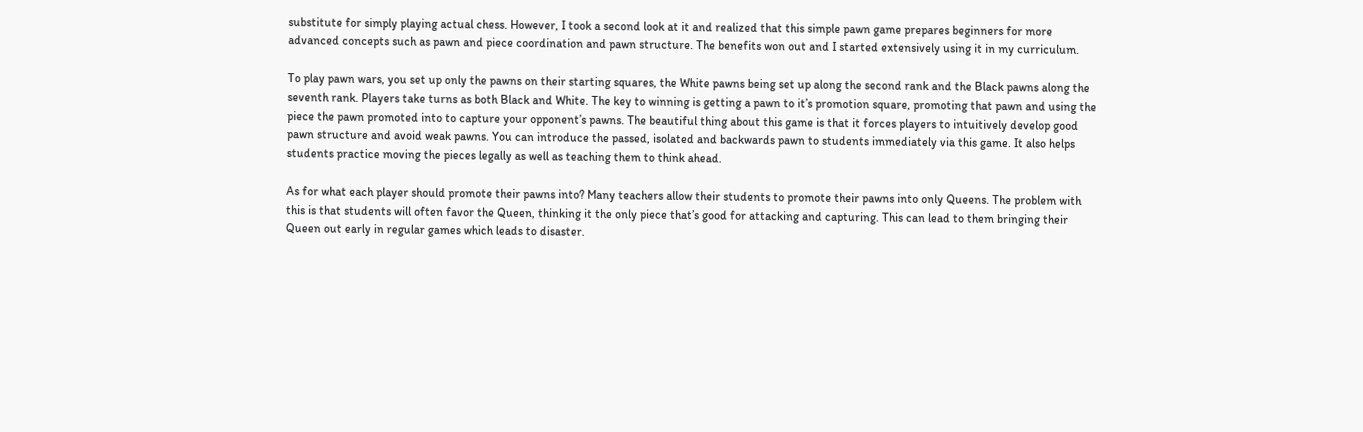substitute for simply playing actual chess. However, I took a second look at it and realized that this simple pawn game prepares beginners for more advanced concepts such as pawn and piece coordination and pawn structure. The benefits won out and I started extensively using it in my curriculum.

To play pawn wars, you set up only the pawns on their starting squares, the White pawns being set up along the second rank and the Black pawns along the seventh rank. Players take turns as both Black and White. The key to winning is getting a pawn to it’s promotion square, promoting that pawn and using the piece the pawn promoted into to capture your opponent’s pawns. The beautiful thing about this game is that it forces players to intuitively develop good pawn structure and avoid weak pawns. You can introduce the passed, isolated and backwards pawn to students immediately via this game. It also helps students practice moving the pieces legally as well as teaching them to think ahead.

As for what each player should promote their pawns into? Many teachers allow their students to promote their pawns into only Queens. The problem with this is that students will often favor the Queen, thinking it the only piece that’s good for attacking and capturing. This can lead to them bringing their Queen out early in regular games which leads to disaster.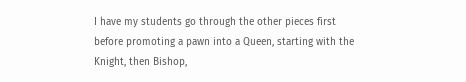I have my students go through the other pieces first before promoting a pawn into a Queen, starting with the Knight, then Bishop,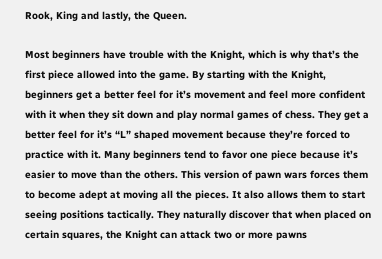Rook, King and lastly, the Queen.

Most beginners have trouble with the Knight, which is why that’s the first piece allowed into the game. By starting with the Knight, beginners get a better feel for it’s movement and feel more confident with it when they sit down and play normal games of chess. They get a better feel for it’s “L” shaped movement because they’re forced to practice with it. Many beginners tend to favor one piece because it’s easier to move than the others. This version of pawn wars forces them to become adept at moving all the pieces. It also allows them to start seeing positions tactically. They naturally discover that when placed on certain squares, the Knight can attack two or more pawns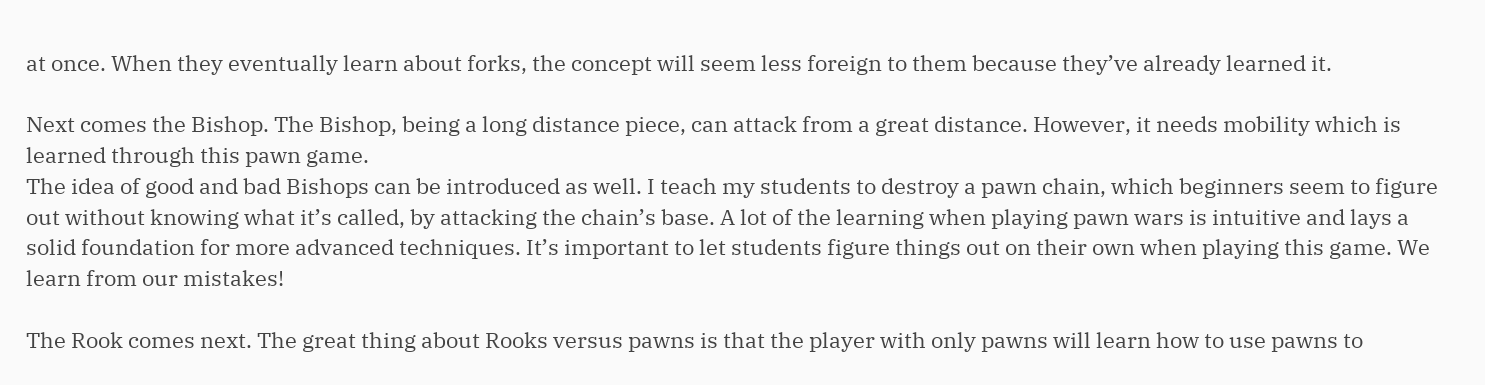at once. When they eventually learn about forks, the concept will seem less foreign to them because they’ve already learned it.

Next comes the Bishop. The Bishop, being a long distance piece, can attack from a great distance. However, it needs mobility which is learned through this pawn game.
The idea of good and bad Bishops can be introduced as well. I teach my students to destroy a pawn chain, which beginners seem to figure out without knowing what it’s called, by attacking the chain’s base. A lot of the learning when playing pawn wars is intuitive and lays a solid foundation for more advanced techniques. It’s important to let students figure things out on their own when playing this game. We learn from our mistakes!

The Rook comes next. The great thing about Rooks versus pawns is that the player with only pawns will learn how to use pawns to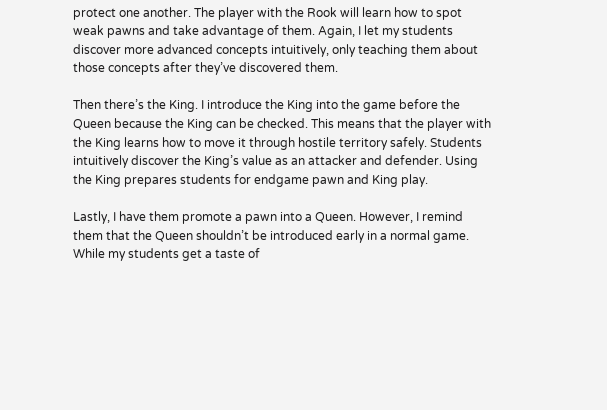protect one another. The player with the Rook will learn how to spot weak pawns and take advantage of them. Again, I let my students discover more advanced concepts intuitively, only teaching them about those concepts after they’ve discovered them.

Then there’s the King. I introduce the King into the game before the Queen because the King can be checked. This means that the player with the King learns how to move it through hostile territory safely. Students intuitively discover the King’s value as an attacker and defender. Using the King prepares students for endgame pawn and King play.

Lastly, I have them promote a pawn into a Queen. However, I remind them that the Queen shouldn’t be introduced early in a normal game. While my students get a taste of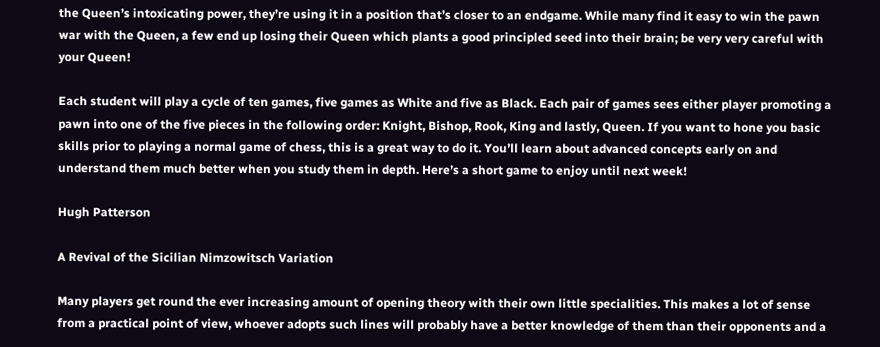the Queen’s intoxicating power, they’re using it in a position that’s closer to an endgame. While many find it easy to win the pawn war with the Queen, a few end up losing their Queen which plants a good principled seed into their brain; be very very careful with your Queen!

Each student will play a cycle of ten games, five games as White and five as Black. Each pair of games sees either player promoting a pawn into one of the five pieces in the following order: Knight, Bishop, Rook, King and lastly, Queen. If you want to hone you basic skills prior to playing a normal game of chess, this is a great way to do it. You’ll learn about advanced concepts early on and understand them much better when you study them in depth. Here’s a short game to enjoy until next week!

Hugh Patterson

A Revival of the Sicilian Nimzowitsch Variation

Many players get round the ever increasing amount of opening theory with their own little specialities. This makes a lot of sense from a practical point of view, whoever adopts such lines will probably have a better knowledge of them than their opponents and a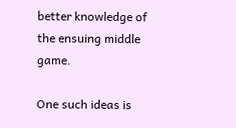better knowledge of the ensuing middle game.

One such ideas is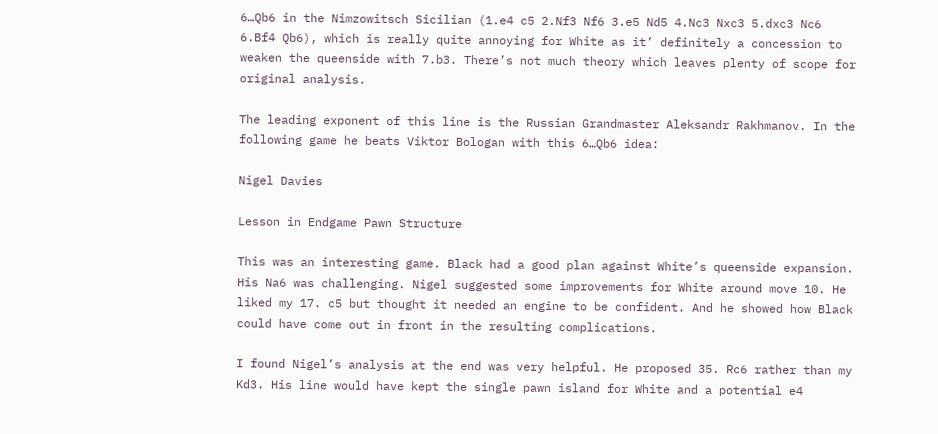6…Qb6 in the Nimzowitsch Sicilian (1.e4 c5 2.Nf3 Nf6 3.e5 Nd5 4.Nc3 Nxc3 5.dxc3 Nc6 6.Bf4 Qb6), which is really quite annoying for White as it’ definitely a concession to weaken the queenside with 7.b3. There’s not much theory which leaves plenty of scope for original analysis.

The leading exponent of this line is the Russian Grandmaster Aleksandr Rakhmanov. In the following game he beats Viktor Bologan with this 6…Qb6 idea:

Nigel Davies

Lesson in Endgame Pawn Structure

This was an interesting game. Black had a good plan against White’s queenside expansion. His Na6 was challenging. Nigel suggested some improvements for White around move 10. He liked my 17. c5 but thought it needed an engine to be confident. And he showed how Black could have come out in front in the resulting complications.

I found Nigel’s analysis at the end was very helpful. He proposed 35. Rc6 rather than my Kd3. His line would have kept the single pawn island for White and a potential e4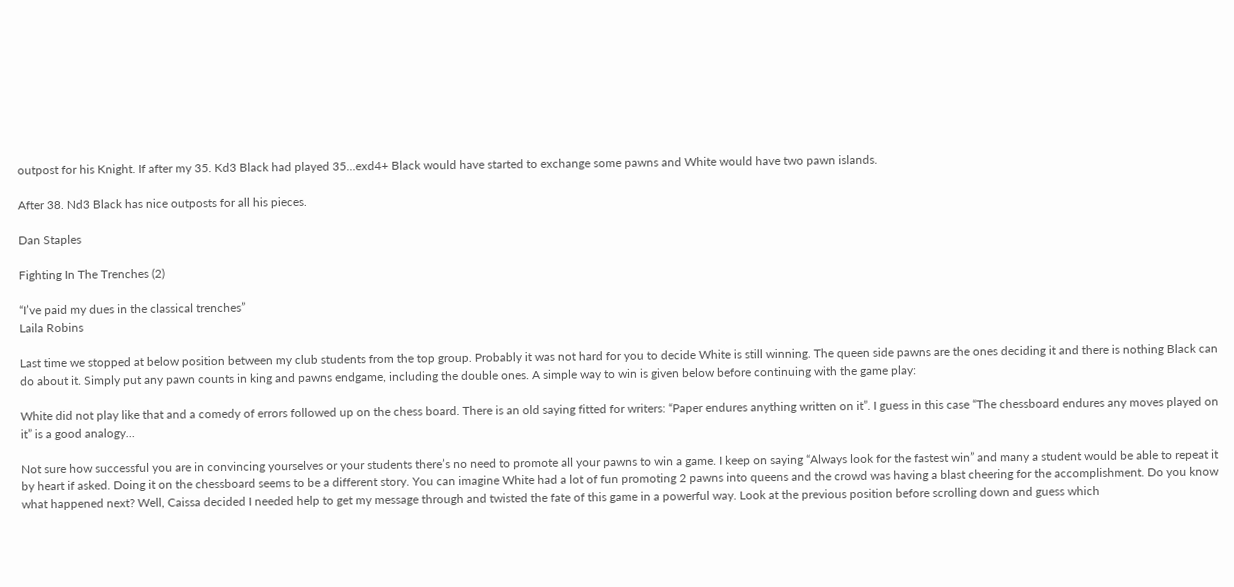outpost for his Knight. If after my 35. Kd3 Black had played 35…exd4+ Black would have started to exchange some pawns and White would have two pawn islands.

After 38. Nd3 Black has nice outposts for all his pieces.

Dan Staples

Fighting In The Trenches (2)

“I’ve paid my dues in the classical trenches”
Laila Robins

Last time we stopped at below position between my club students from the top group. Probably it was not hard for you to decide White is still winning. The queen side pawns are the ones deciding it and there is nothing Black can do about it. Simply put any pawn counts in king and pawns endgame, including the double ones. A simple way to win is given below before continuing with the game play:

White did not play like that and a comedy of errors followed up on the chess board. There is an old saying fitted for writers: “Paper endures anything written on it”. I guess in this case “The chessboard endures any moves played on it” is a good analogy…

Not sure how successful you are in convincing yourselves or your students there’s no need to promote all your pawns to win a game. I keep on saying “Always look for the fastest win” and many a student would be able to repeat it by heart if asked. Doing it on the chessboard seems to be a different story. You can imagine White had a lot of fun promoting 2 pawns into queens and the crowd was having a blast cheering for the accomplishment. Do you know what happened next? Well, Caissa decided I needed help to get my message through and twisted the fate of this game in a powerful way. Look at the previous position before scrolling down and guess which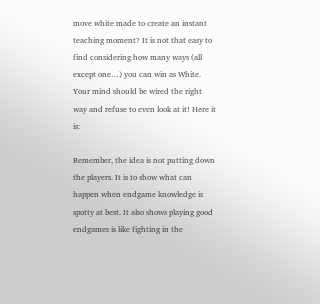move white made to create an instant teaching moment? It is not that easy to find considering how many ways (all except one…) you can win as White. Your mind should be wired the right way and refuse to even look at it! Here it is:

Remember, the idea is not putting down the players. It is to show what can happen when endgame knowledge is spotty at best. It also shows playing good endgames is like fighting in the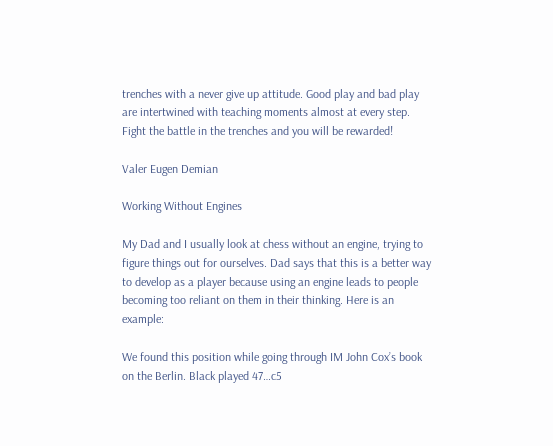trenches with a never give up attitude. Good play and bad play are intertwined with teaching moments almost at every step. Fight the battle in the trenches and you will be rewarded!

Valer Eugen Demian

Working Without Engines

My Dad and I usually look at chess without an engine, trying to figure things out for ourselves. Dad says that this is a better way to develop as a player because using an engine leads to people becoming too reliant on them in their thinking. Here is an example:

We found this position while going through IM John Cox’s book on the Berlin. Black played 47…c5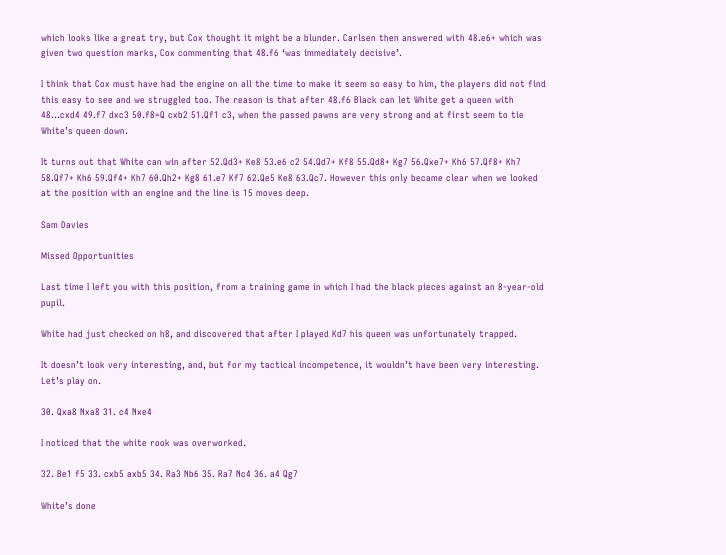which looks like a great try, but Cox thought it might be a blunder. Carlsen then answered with 48.e6+ which was given two question marks, Cox commenting that 48.f6 ‘was immediately decisive’.

I think that Cox must have had the engine on all the time to make it seem so easy to him, the players did not find this easy to see and we struggled too. The reason is that after 48.f6 Black can let White get a queen with 48…cxd4 49.f7 dxc3 50.f8=Q cxb2 51.Qf1 c3, when the passed pawns are very strong and at first seem to tie White’s queen down.

It turns out that White can win after 52.Qd3+ Ke8 53.e6 c2 54.Qd7+ Kf8 55.Qd8+ Kg7 56.Qxe7+ Kh6 57.Qf8+ Kh7 58.Qf7+ Kh6 59.Qf4+ Kh7 60.Qh2+ Kg8 61.e7 Kf7 62.Qe5 Ke8 63.Qc7. However this only became clear when we looked at the position with an engine and the line is 15 moves deep.

Sam Davies

Missed Opportunities

Last time I left you with this position, from a training game in which I had the black pieces against an 8-year-old pupil.

White had just checked on h8, and discovered that after I played Kd7 his queen was unfortunately trapped.

It doesn’t look very interesting, and, but for my tactical incompetence, it wouldn’t have been very interesting. Let’s play on.

30. Qxa8 Nxa8 31. c4 Nxe4

I noticed that the white rook was overworked.

32. Be1 f5 33. cxb5 axb5 34. Ra3 Nb6 35. Ra7 Nc4 36. a4 Qg7

White’s done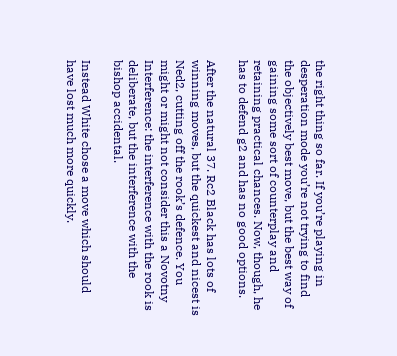the right thing so far. If you’re playing in desperation mode you’re not trying to find the objectively best move, but the best way of gaining some sort of counterplay and retaining practical chances. Now, though, he has to defend g2 and has no good options.

After the natural 37. Rc2 Black has lots of winning moves, but the quickest and nicest is Ned2, cutting off the rook’s defence. You might or might not consider this a Novotny Interference: the interference with the rook is deliberate, but the interference with the bishop accidental.

Instead White chose a move which should have lost much more quickly.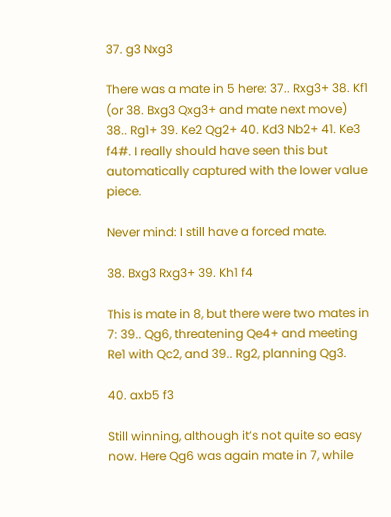37. g3 Nxg3

There was a mate in 5 here: 37.. Rxg3+ 38. Kf1 (or 38. Bxg3 Qxg3+ and mate next move) 38.. Rg1+ 39. Ke2 Qg2+ 40. Kd3 Nb2+ 41. Ke3 f4#. I really should have seen this but automatically captured with the lower value piece.

Never mind: I still have a forced mate.

38. Bxg3 Rxg3+ 39. Kh1 f4

This is mate in 8, but there were two mates in 7: 39.. Qg6, threatening Qe4+ and meeting Re1 with Qc2, and 39.. Rg2, planning Qg3.

40. axb5 f3

Still winning, although it’s not quite so easy now. Here Qg6 was again mate in 7, while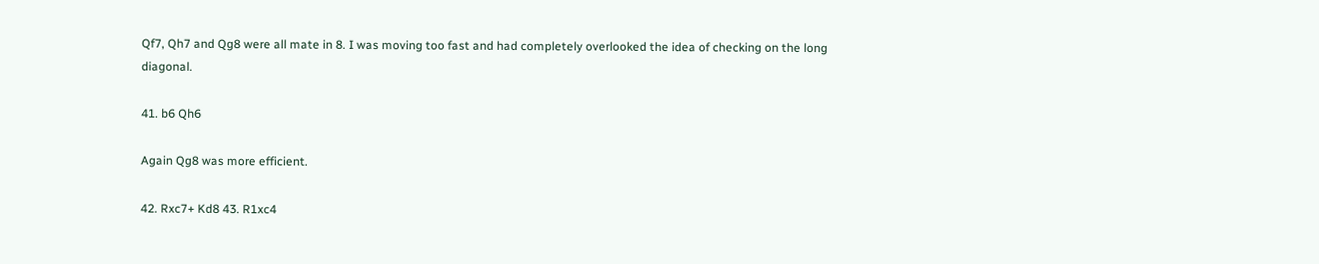Qf7, Qh7 and Qg8 were all mate in 8. I was moving too fast and had completely overlooked the idea of checking on the long diagonal.

41. b6 Qh6

Again Qg8 was more efficient.

42. Rxc7+ Kd8 43. R1xc4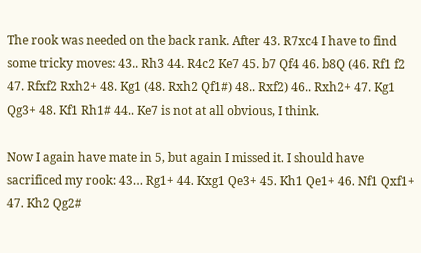The rook was needed on the back rank. After 43. R7xc4 I have to find some tricky moves: 43.. Rh3 44. R4c2 Ke7 45. b7 Qf4 46. b8Q (46. Rf1 f2 47. Rfxf2 Rxh2+ 48. Kg1 (48. Rxh2 Qf1#) 48.. Rxf2) 46.. Rxh2+ 47. Kg1 Qg3+ 48. Kf1 Rh1# 44.. Ke7 is not at all obvious, I think.

Now I again have mate in 5, but again I missed it. I should have sacrificed my rook: 43… Rg1+ 44. Kxg1 Qe3+ 45. Kh1 Qe1+ 46. Nf1 Qxf1+ 47. Kh2 Qg2#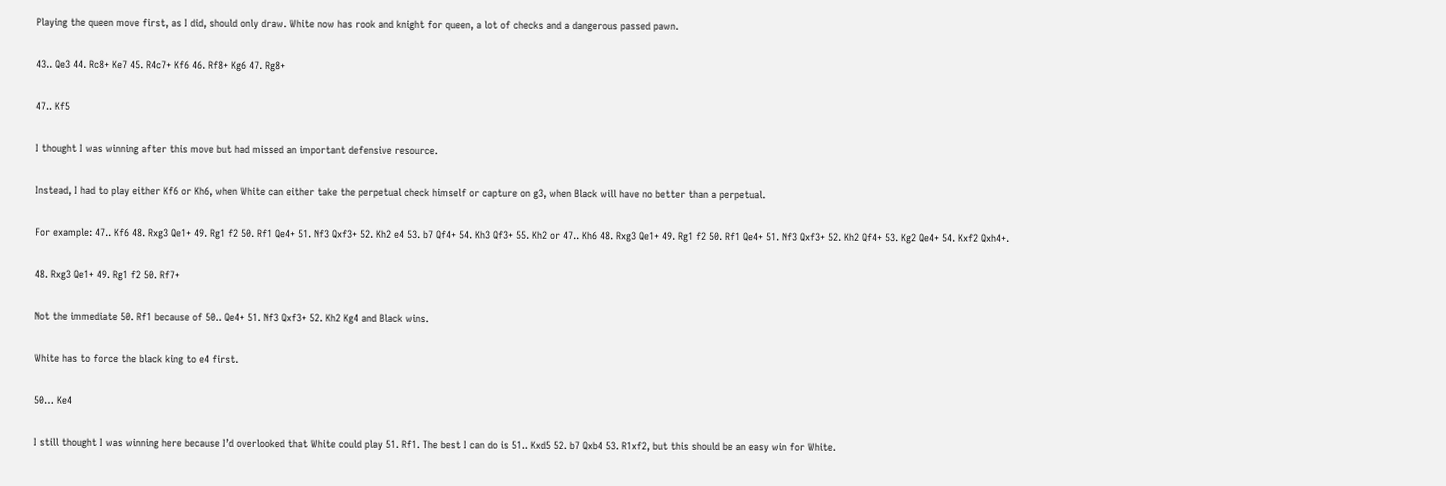Playing the queen move first, as I did, should only draw. White now has rook and knight for queen, a lot of checks and a dangerous passed pawn.

43.. Qe3 44. Rc8+ Ke7 45. R4c7+ Kf6 46. Rf8+ Kg6 47. Rg8+

47.. Kf5

I thought I was winning after this move but had missed an important defensive resource.

Instead, I had to play either Kf6 or Kh6, when White can either take the perpetual check himself or capture on g3, when Black will have no better than a perpetual.

For example: 47.. Kf6 48. Rxg3 Qe1+ 49. Rg1 f2 50. Rf1 Qe4+ 51. Nf3 Qxf3+ 52. Kh2 e4 53. b7 Qf4+ 54. Kh3 Qf3+ 55. Kh2 or 47.. Kh6 48. Rxg3 Qe1+ 49. Rg1 f2 50. Rf1 Qe4+ 51. Nf3 Qxf3+ 52. Kh2 Qf4+ 53. Kg2 Qe4+ 54. Kxf2 Qxh4+.

48. Rxg3 Qe1+ 49. Rg1 f2 50. Rf7+

Not the immediate 50. Rf1 because of 50.. Qe4+ 51. Nf3 Qxf3+ 52. Kh2 Kg4 and Black wins.

White has to force the black king to e4 first.

50… Ke4

I still thought I was winning here because I’d overlooked that White could play 51. Rf1. The best I can do is 51.. Kxd5 52. b7 Qxb4 53. R1xf2, but this should be an easy win for White.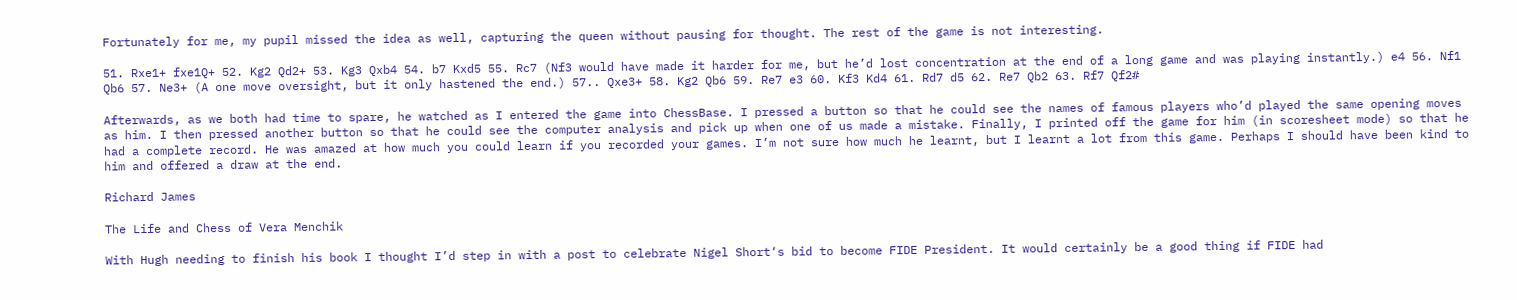Fortunately for me, my pupil missed the idea as well, capturing the queen without pausing for thought. The rest of the game is not interesting.

51. Rxe1+ fxe1Q+ 52. Kg2 Qd2+ 53. Kg3 Qxb4 54. b7 Kxd5 55. Rc7 (Nf3 would have made it harder for me, but he’d lost concentration at the end of a long game and was playing instantly.) e4 56. Nf1 Qb6 57. Ne3+ (A one move oversight, but it only hastened the end.) 57.. Qxe3+ 58. Kg2 Qb6 59. Re7 e3 60. Kf3 Kd4 61. Rd7 d5 62. Re7 Qb2 63. Rf7 Qf2#

Afterwards, as we both had time to spare, he watched as I entered the game into ChessBase. I pressed a button so that he could see the names of famous players who’d played the same opening moves as him. I then pressed another button so that he could see the computer analysis and pick up when one of us made a mistake. Finally, I printed off the game for him (in scoresheet mode) so that he had a complete record. He was amazed at how much you could learn if you recorded your games. I’m not sure how much he learnt, but I learnt a lot from this game. Perhaps I should have been kind to him and offered a draw at the end.

Richard James

The Life and Chess of Vera Menchik

With Hugh needing to finish his book I thought I’d step in with a post to celebrate Nigel Short‘s bid to become FIDE President. It would certainly be a good thing if FIDE had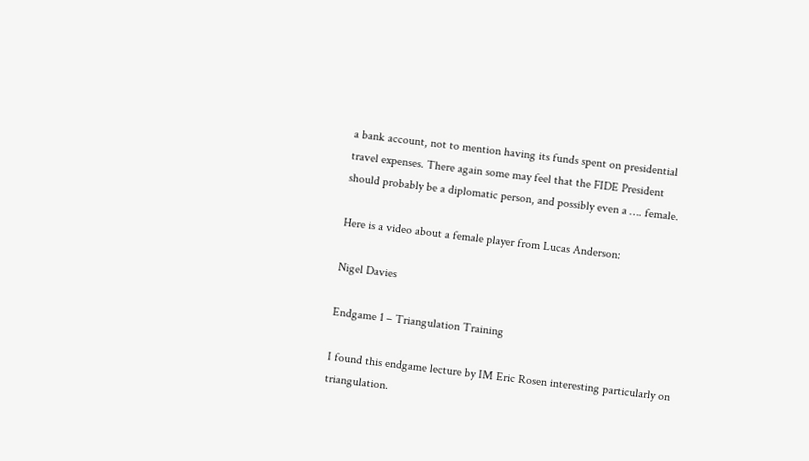a bank account, not to mention having its funds spent on presidential travel expenses. There again some may feel that the FIDE President should probably be a diplomatic person, and possibly even a …. female.

Here is a video about a female player from Lucas Anderson:

Nigel Davies

Endgame 1 – Triangulation Training

I found this endgame lecture by IM Eric Rosen interesting particularly on triangulation.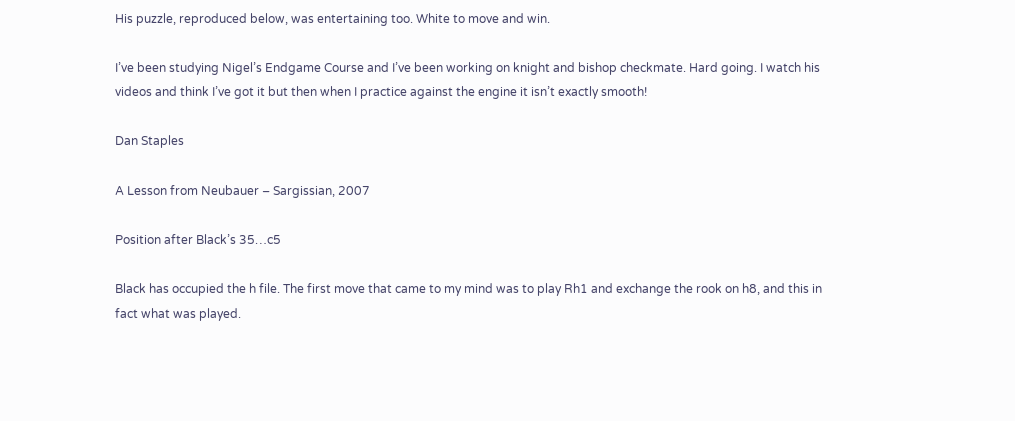His puzzle, reproduced below, was entertaining too. White to move and win.

I’ve been studying Nigel’s Endgame Course and I’ve been working on knight and bishop checkmate. Hard going. I watch his videos and think I’ve got it but then when I practice against the engine it isn’t exactly smooth!

Dan Staples

A Lesson from Neubauer – Sargissian, 2007

Position after Black’s 35…c5

Black has occupied the h file. The first move that came to my mind was to play Rh1 and exchange the rook on h8, and this in fact what was played.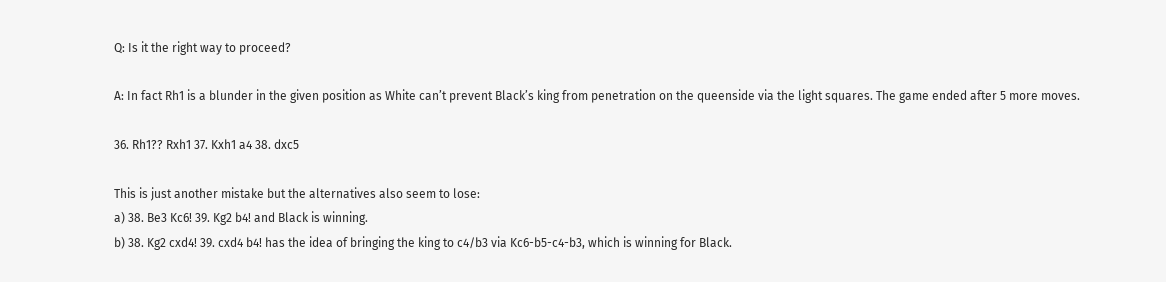Q: Is it the right way to proceed?

A: In fact Rh1 is a blunder in the given position as White can’t prevent Black’s king from penetration on the queenside via the light squares. The game ended after 5 more moves.

36. Rh1?? Rxh1 37. Kxh1 a4 38. dxc5

This is just another mistake but the alternatives also seem to lose:
a) 38. Be3 Kc6! 39. Kg2 b4! and Black is winning.
b) 38. Kg2 cxd4! 39. cxd4 b4! has the idea of bringing the king to c4/b3 via Kc6-b5-c4-b3, which is winning for Black.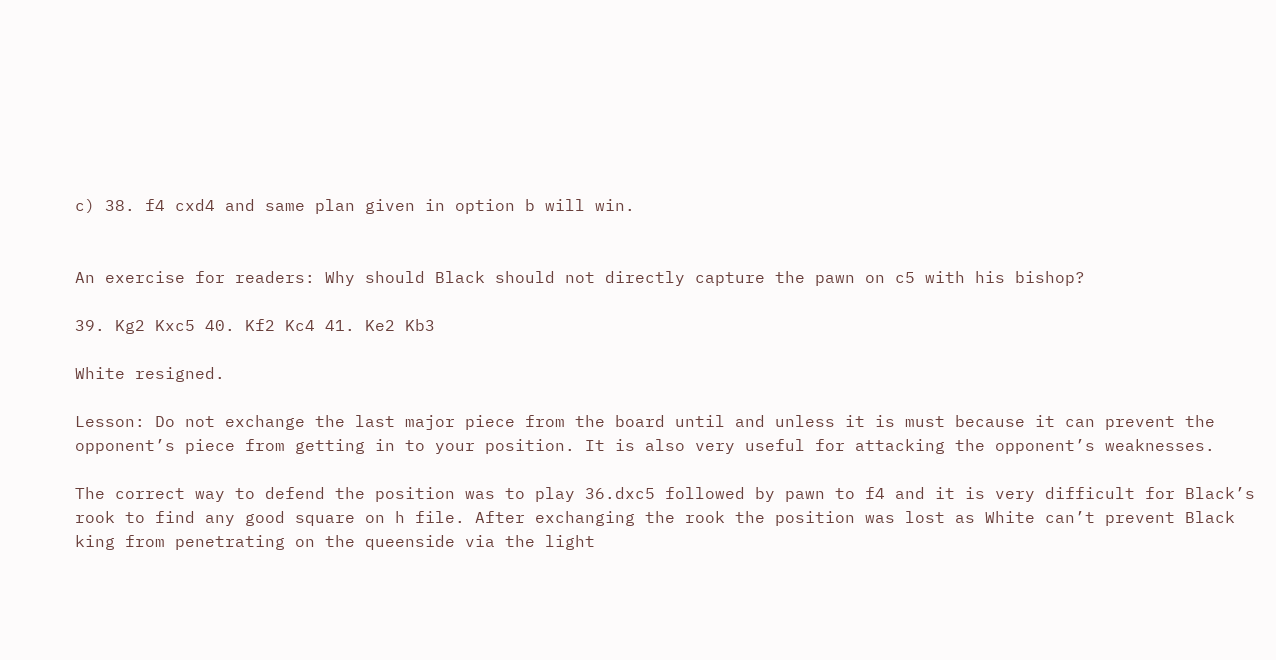c) 38. f4 cxd4 and same plan given in option b will win.


An exercise for readers: Why should Black should not directly capture the pawn on c5 with his bishop?

39. Kg2 Kxc5 40. Kf2 Kc4 41. Ke2 Kb3

White resigned.

Lesson: Do not exchange the last major piece from the board until and unless it is must because it can prevent the opponent’s piece from getting in to your position. It is also very useful for attacking the opponent’s weaknesses.

The correct way to defend the position was to play 36.dxc5 followed by pawn to f4 and it is very difficult for Black’s rook to find any good square on h file. After exchanging the rook the position was lost as White can’t prevent Black king from penetrating on the queenside via the light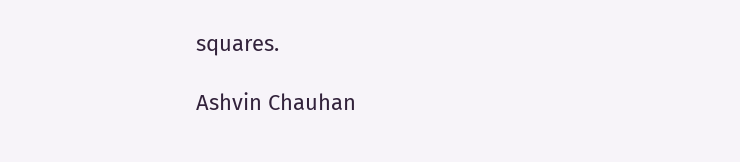squares.

Ashvin Chauhan